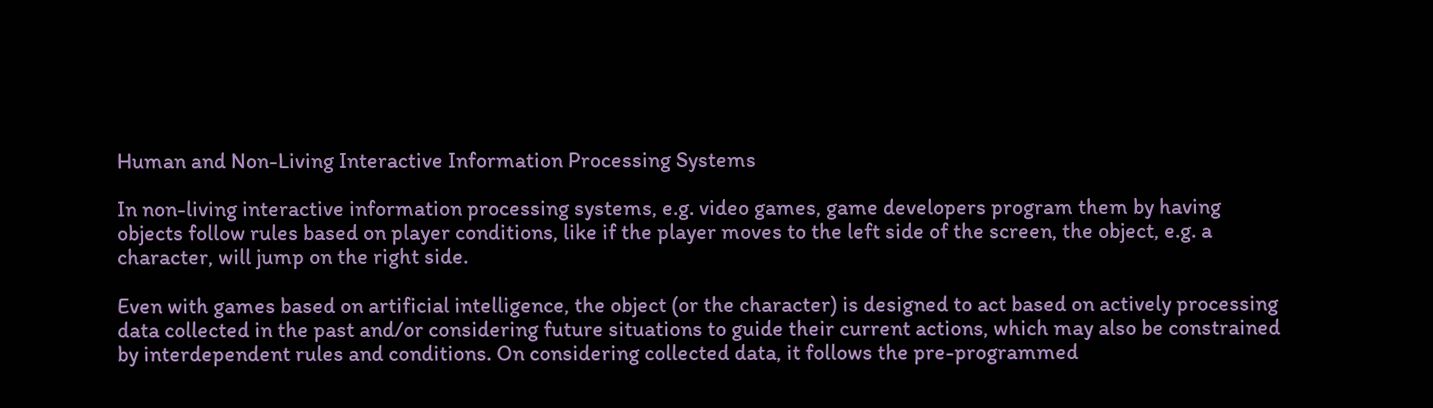Human and Non-Living Interactive Information Processing Systems

In non-living interactive information processing systems, e.g. video games, game developers program them by having objects follow rules based on player conditions, like if the player moves to the left side of the screen, the object, e.g. a character, will jump on the right side.

Even with games based on artificial intelligence, the object (or the character) is designed to act based on actively processing data collected in the past and/or considering future situations to guide their current actions, which may also be constrained by interdependent rules and conditions. On considering collected data, it follows the pre-programmed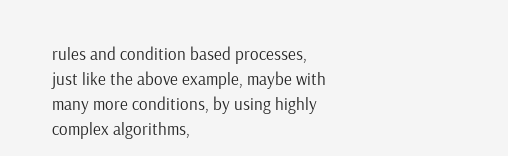rules and condition based processes, just like the above example, maybe with many more conditions, by using highly complex algorithms,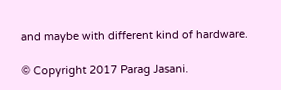and maybe with different kind of hardware.

© Copyright 2017 Parag Jasani.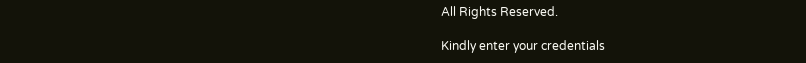All Rights Reserved.

Kindly enter your credentials